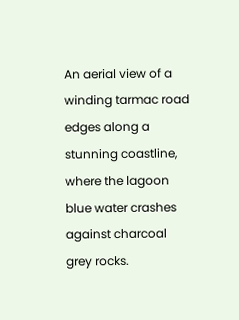An aerial view of a winding tarmac road edges along a stunning coastline, where the lagoon blue water crashes against charcoal grey rocks.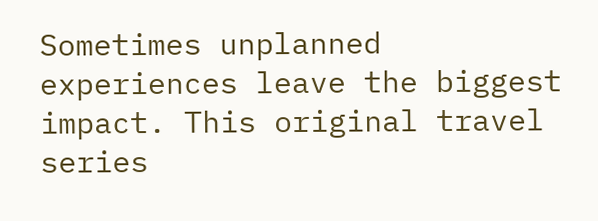Sometimes unplanned experiences leave the biggest impact. This original travel series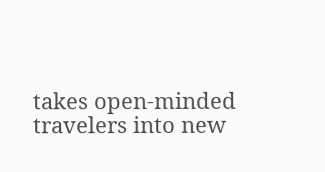takes open-minded travelers into new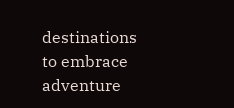destinations to embrace adventure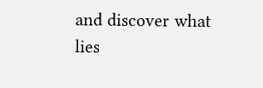and discover what lies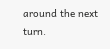around the next turn.